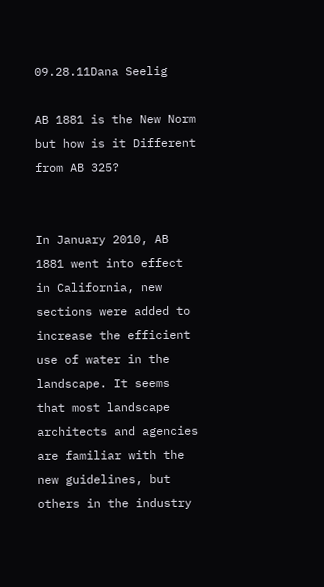09.28.11Dana Seelig

AB 1881 is the New Norm but how is it Different from AB 325?


In January 2010, AB 1881 went into effect in California, new sections were added to increase the efficient use of water in the landscape. It seems that most landscape architects and agencies are familiar with the new guidelines, but others in the industry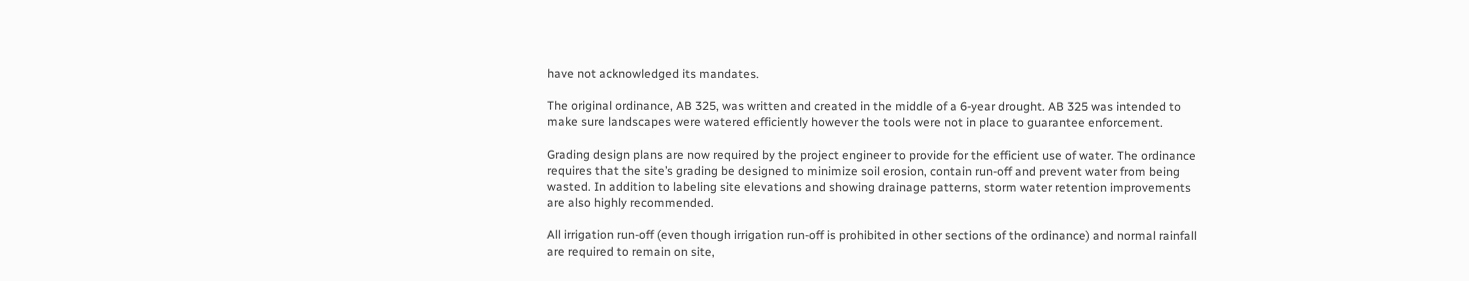have not acknowledged its mandates.

The original ordinance, AB 325, was written and created in the middle of a 6-year drought. AB 325 was intended to make sure landscapes were watered efficiently however the tools were not in place to guarantee enforcement.

Grading design plans are now required by the project engineer to provide for the efficient use of water. The ordinance requires that the site’s grading be designed to minimize soil erosion, contain run-off and prevent water from being wasted. In addition to labeling site elevations and showing drainage patterns, storm water retention improvements are also highly recommended.

All irrigation run-off (even though irrigation run-off is prohibited in other sections of the ordinance) and normal rainfall are required to remain on site,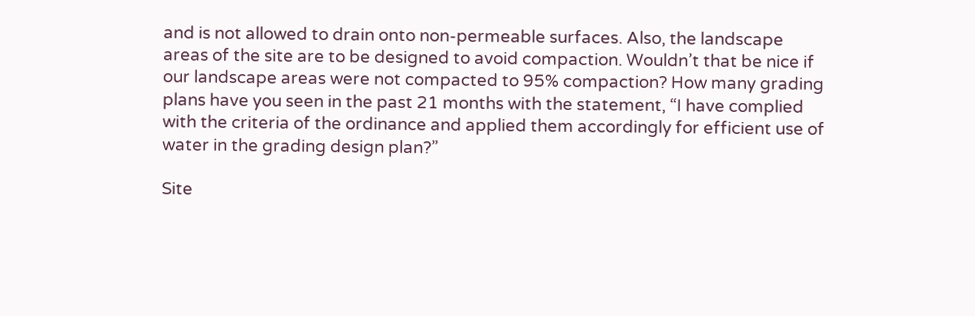and is not allowed to drain onto non-permeable surfaces. Also, the landscape areas of the site are to be designed to avoid compaction. Wouldn’t that be nice if our landscape areas were not compacted to 95% compaction? How many grading plans have you seen in the past 21 months with the statement, “I have complied with the criteria of the ordinance and applied them accordingly for efficient use of water in the grading design plan?”

Site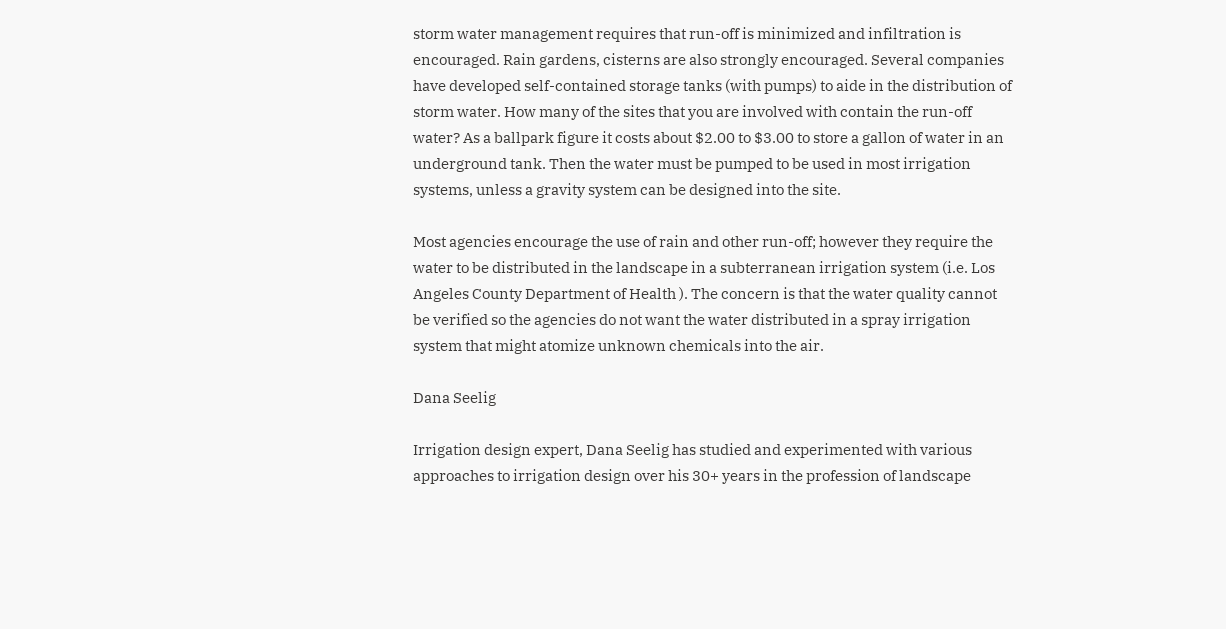storm water management requires that run-off is minimized and infiltration is encouraged. Rain gardens, cisterns are also strongly encouraged. Several companies have developed self-contained storage tanks (with pumps) to aide in the distribution of storm water. How many of the sites that you are involved with contain the run-off water? As a ballpark figure it costs about $2.00 to $3.00 to store a gallon of water in an underground tank. Then the water must be pumped to be used in most irrigation systems, unless a gravity system can be designed into the site.

Most agencies encourage the use of rain and other run-off; however they require the water to be distributed in the landscape in a subterranean irrigation system (i.e. Los Angeles County Department of Health ). The concern is that the water quality cannot be verified so the agencies do not want the water distributed in a spray irrigation system that might atomize unknown chemicals into the air.

Dana Seelig

Irrigation design expert, Dana Seelig has studied and experimented with various approaches to irrigation design over his 30+ years in the profession of landscape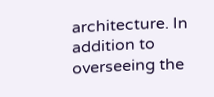architecture. In addition to overseeing the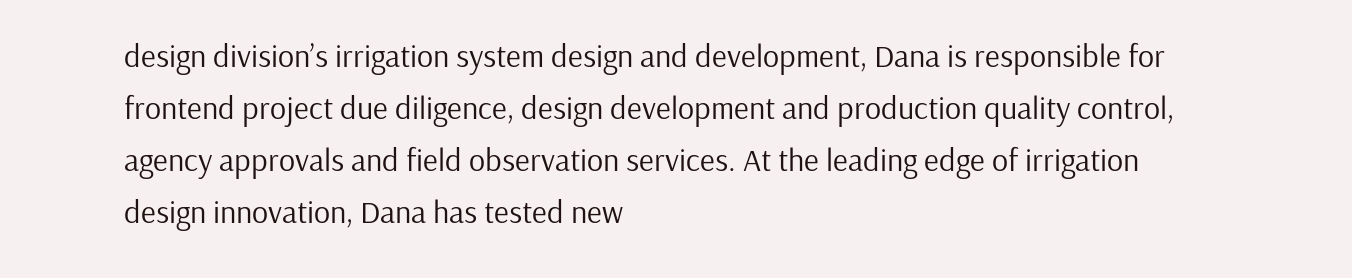design division’s irrigation system design and development, Dana is responsible for frontend project due diligence, design development and production quality control, agency approvals and field observation services. At the leading edge of irrigation design innovation, Dana has tested new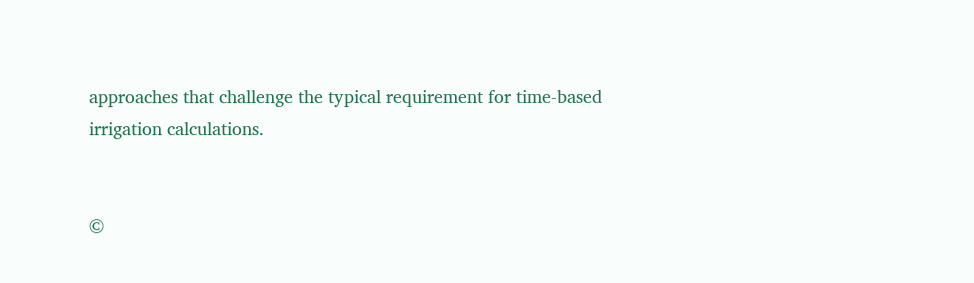approaches that challenge the typical requirement for time-based irrigation calculations.


©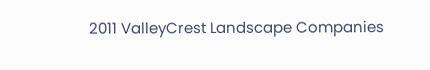2011 ValleyCrest Landscape Companies